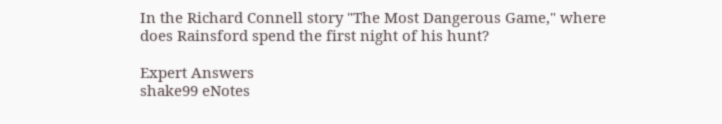In the Richard Connell story "The Most Dangerous Game," where does Rainsford spend the first night of his hunt?

Expert Answers
shake99 eNotes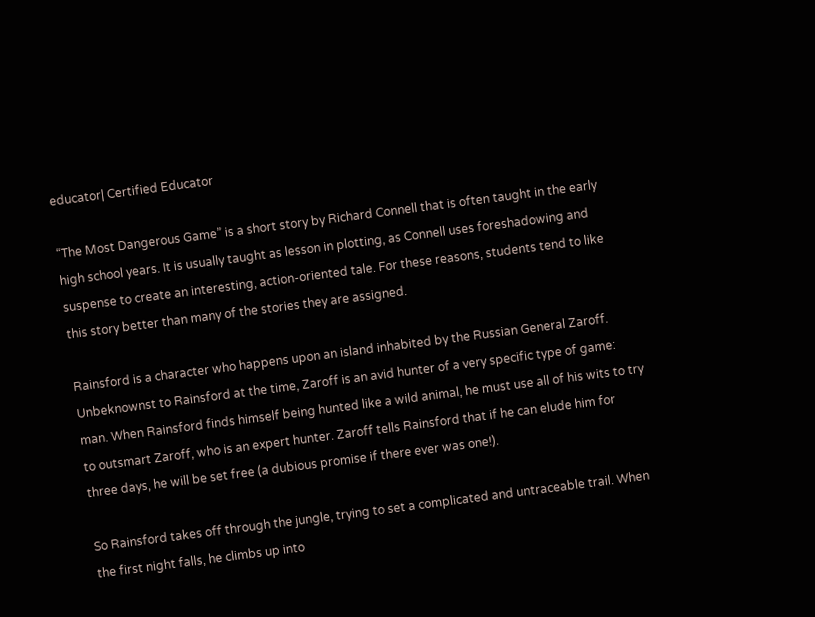educator| Certified Educator

“The Most Dangerous Game” is a short story by Richard Connell that is often taught in the early high school years. It is usually taught as lesson in plotting, as Connell uses foreshadowing and suspense to create an interesting, action-oriented tale. For these reasons, students tend to like this story better than many of the stories they are assigned.

Rainsford is a character who happens upon an island inhabited by the Russian General Zaroff. Unbeknownst to Rainsford at the time, Zaroff is an avid hunter of a very specific type of game: man. When Rainsford finds himself being hunted like a wild animal, he must use all of his wits to try to outsmart Zaroff, who is an expert hunter. Zaroff tells Rainsford that if he can elude him for three days, he will be set free (a dubious promise if there ever was one!).

So Rainsford takes off through the jungle, trying to set a complicated and untraceable trail. When the first night falls, he climbs up into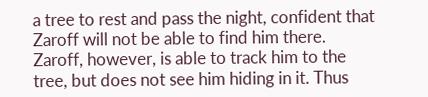a tree to rest and pass the night, confident that Zaroff will not be able to find him there. Zaroff, however, is able to track him to the tree, but does not see him hiding in it. Thus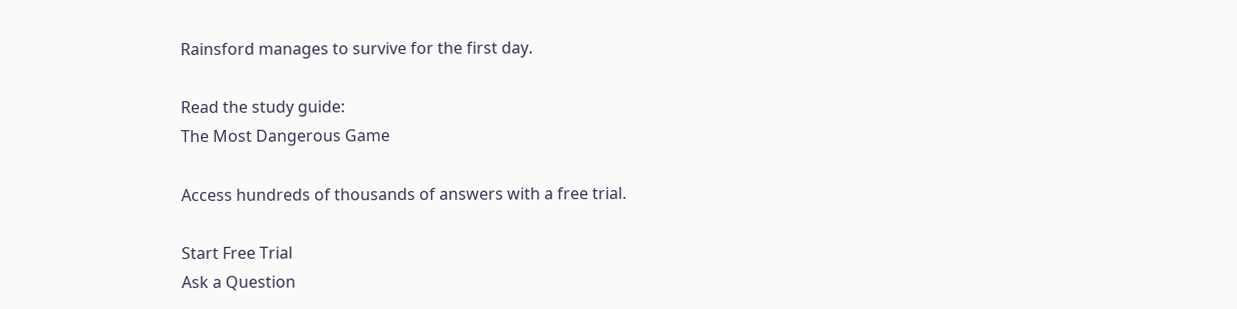Rainsford manages to survive for the first day.

Read the study guide:
The Most Dangerous Game

Access hundreds of thousands of answers with a free trial.

Start Free Trial
Ask a Question